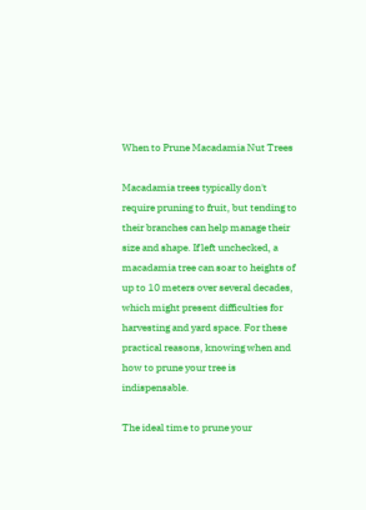When to Prune Macadamia Nut Trees

Macadamia trees typically don't require pruning to fruit, but tending to their branches can help manage their size and shape. If left unchecked, a macadamia tree can soar to heights of up to 10 meters over several decades, which might present difficulties for harvesting and yard space. For these practical reasons, knowing when and how to prune your tree is indispensable.

The ideal time to prune your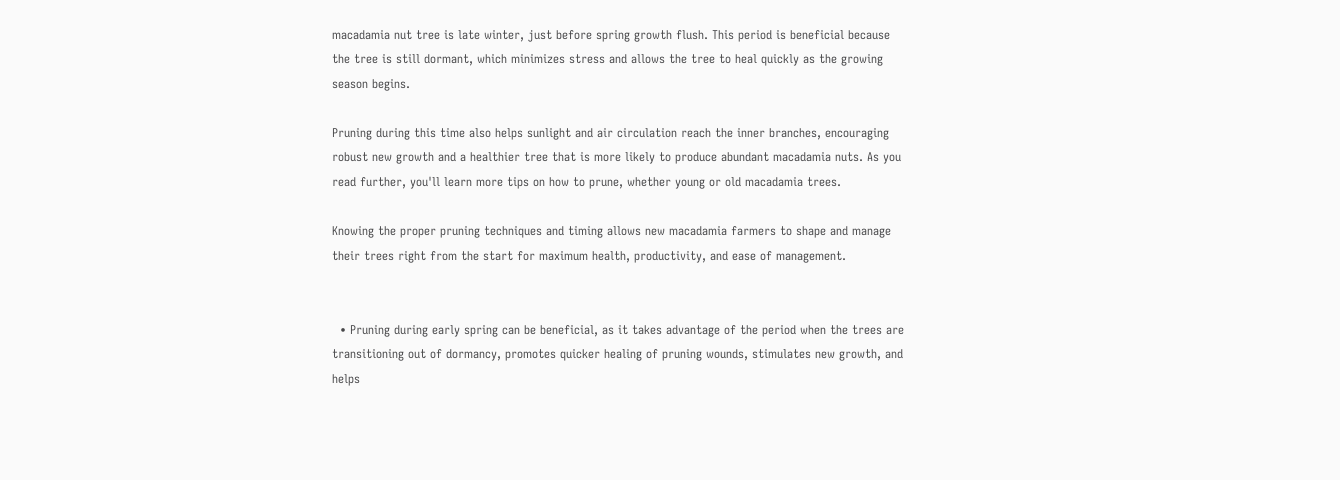macadamia nut tree is late winter, just before spring growth flush. This period is beneficial because the tree is still dormant, which minimizes stress and allows the tree to heal quickly as the growing season begins.

Pruning during this time also helps sunlight and air circulation reach the inner branches, encouraging robust new growth and a healthier tree that is more likely to produce abundant macadamia nuts. As you read further, you'll learn more tips on how to prune, whether young or old macadamia trees.

Knowing the proper pruning techniques and timing allows new macadamia farmers to shape and manage their trees right from the start for maximum health, productivity, and ease of management.


  • Pruning during early spring can be beneficial, as it takes advantage of the period when the trees are transitioning out of dormancy, promotes quicker healing of pruning wounds, stimulates new growth, and helps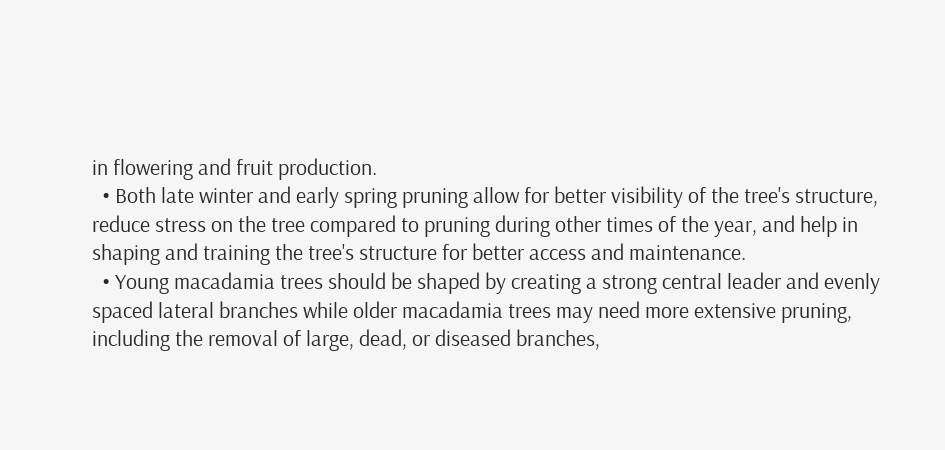in flowering and fruit production.
  • Both late winter and early spring pruning allow for better visibility of the tree's structure, reduce stress on the tree compared to pruning during other times of the year, and help in shaping and training the tree's structure for better access and maintenance.
  • Young macadamia trees should be shaped by creating a strong central leader and evenly spaced lateral branches while older macadamia trees may need more extensive pruning, including the removal of large, dead, or diseased branches,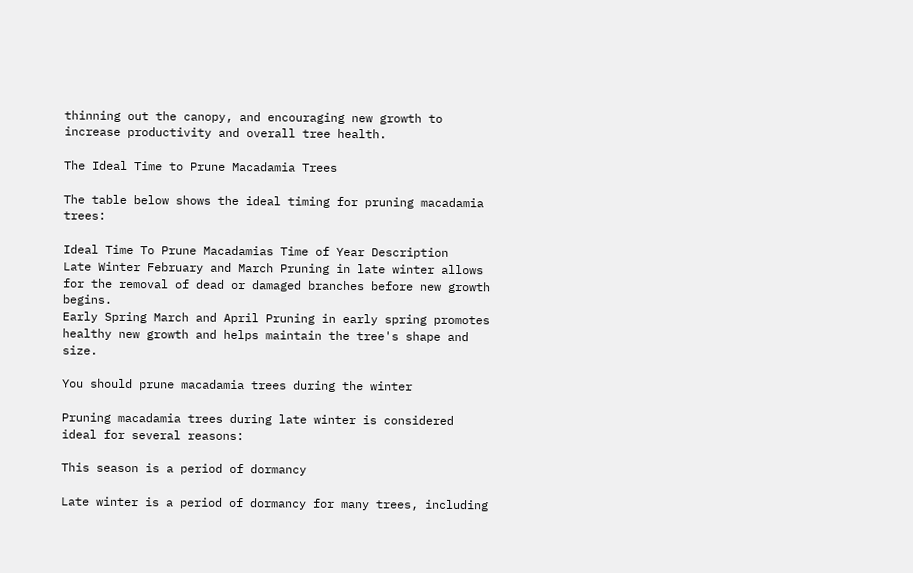thinning out the canopy, and encouraging new growth to increase productivity and overall tree health.

The Ideal Time to Prune Macadamia Trees

The table below shows the ideal timing for pruning macadamia trees:

Ideal Time To Prune Macadamias Time of Year Description
Late Winter February and March Pruning in late winter allows for the removal of dead or damaged branches before new growth begins.
Early Spring March and April Pruning in early spring promotes healthy new growth and helps maintain the tree's shape and size.

You should prune macadamia trees during the winter

Pruning macadamia trees during late winter is considered ideal for several reasons:

This season is a period of dormancy

Late winter is a period of dormancy for many trees, including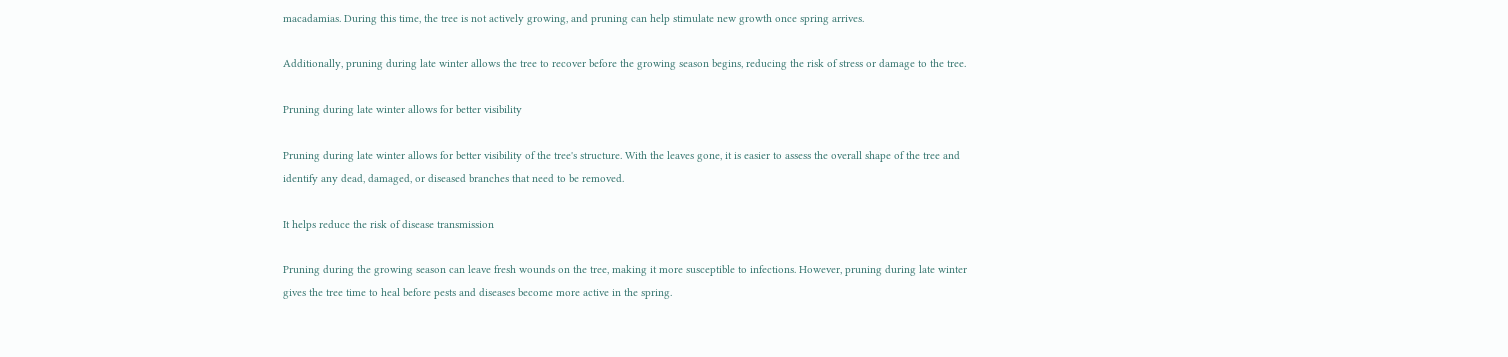macadamias. During this time, the tree is not actively growing, and pruning can help stimulate new growth once spring arrives.

Additionally, pruning during late winter allows the tree to recover before the growing season begins, reducing the risk of stress or damage to the tree.

Pruning during late winter allows for better visibility

Pruning during late winter allows for better visibility of the tree's structure. With the leaves gone, it is easier to assess the overall shape of the tree and identify any dead, damaged, or diseased branches that need to be removed.

It helps reduce the risk of disease transmission

Pruning during the growing season can leave fresh wounds on the tree, making it more susceptible to infections. However, pruning during late winter gives the tree time to heal before pests and diseases become more active in the spring.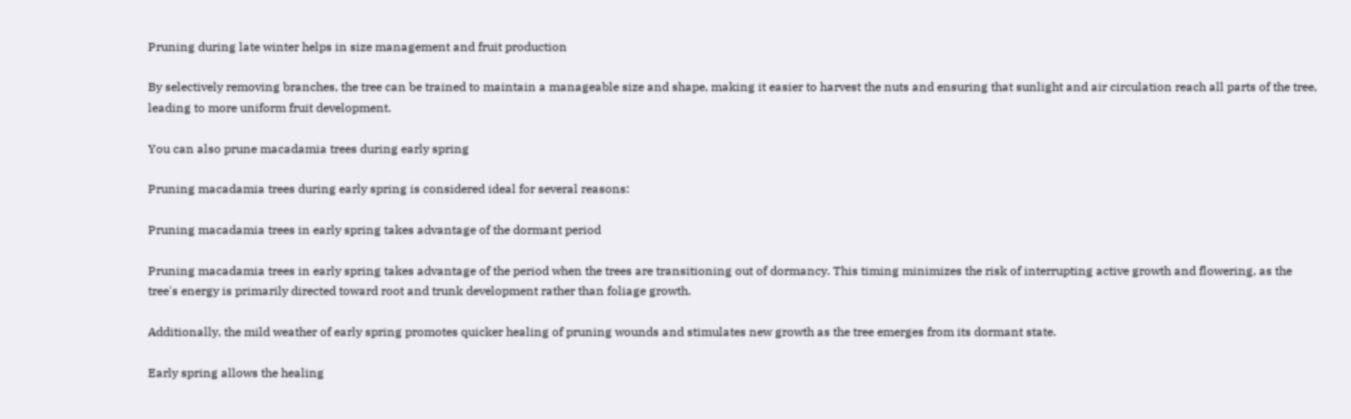Pruning during late winter helps in size management and fruit production

By selectively removing branches, the tree can be trained to maintain a manageable size and shape, making it easier to harvest the nuts and ensuring that sunlight and air circulation reach all parts of the tree, leading to more uniform fruit development.

You can also prune macadamia trees during early spring

Pruning macadamia trees during early spring is considered ideal for several reasons:

Pruning macadamia trees in early spring takes advantage of the dormant period

Pruning macadamia trees in early spring takes advantage of the period when the trees are transitioning out of dormancy. This timing minimizes the risk of interrupting active growth and flowering, as the tree's energy is primarily directed toward root and trunk development rather than foliage growth.

Additionally, the mild weather of early spring promotes quicker healing of pruning wounds and stimulates new growth as the tree emerges from its dormant state.

Early spring allows the healing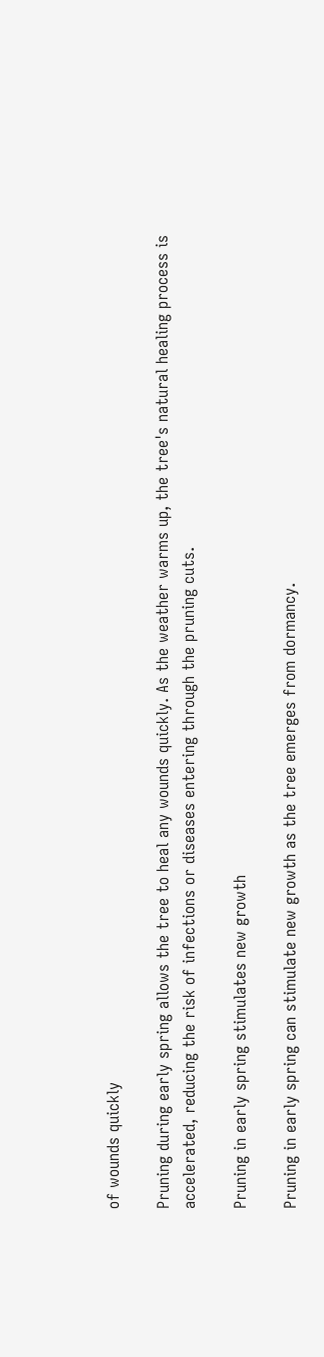of wounds quickly

Pruning during early spring allows the tree to heal any wounds quickly. As the weather warms up, the tree's natural healing process is accelerated, reducing the risk of infections or diseases entering through the pruning cuts.

Pruning in early spring stimulates new growth

Pruning in early spring can stimulate new growth as the tree emerges from dormancy.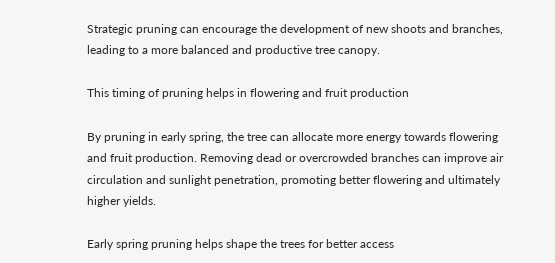Strategic pruning can encourage the development of new shoots and branches, leading to a more balanced and productive tree canopy.

This timing of pruning helps in flowering and fruit production

By pruning in early spring, the tree can allocate more energy towards flowering and fruit production. Removing dead or overcrowded branches can improve air circulation and sunlight penetration, promoting better flowering and ultimately higher yields.

Early spring pruning helps shape the trees for better access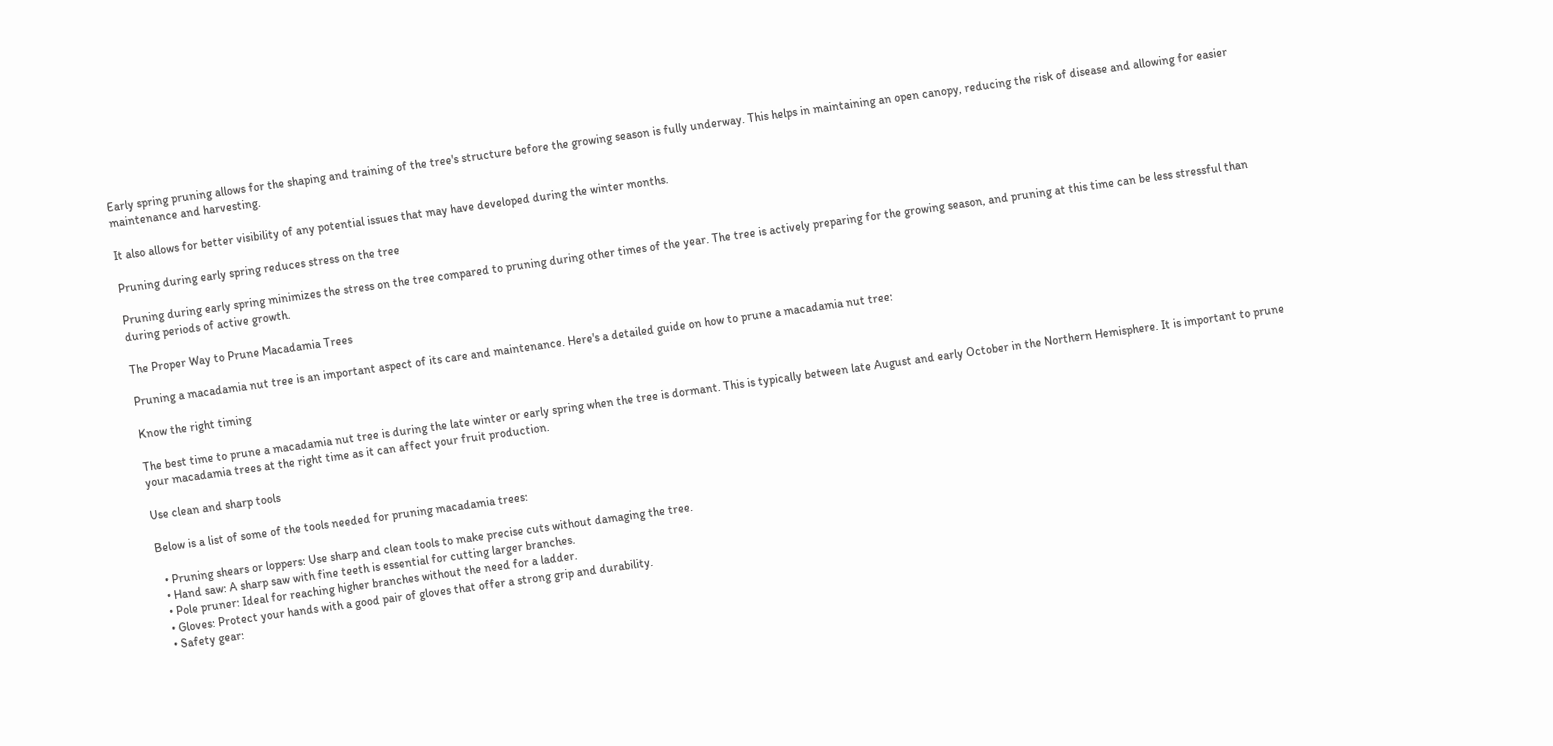Early spring pruning allows for the shaping and training of the tree's structure before the growing season is fully underway. This helps in maintaining an open canopy, reducing the risk of disease and allowing for easier maintenance and harvesting.

It also allows for better visibility of any potential issues that may have developed during the winter months.

Pruning during early spring reduces stress on the tree

Pruning during early spring minimizes the stress on the tree compared to pruning during other times of the year. The tree is actively preparing for the growing season, and pruning at this time can be less stressful than during periods of active growth.

The Proper Way to Prune Macadamia Trees

Pruning a macadamia nut tree is an important aspect of its care and maintenance. Here's a detailed guide on how to prune a macadamia nut tree:

Know the right timing

The best time to prune a macadamia nut tree is during the late winter or early spring when the tree is dormant. This is typically between late August and early October in the Northern Hemisphere. It is important to prune your macadamia trees at the right time as it can affect your fruit production.

Use clean and sharp tools

Below is a list of some of the tools needed for pruning macadamia trees:

  • Pruning shears or loppers: Use sharp and clean tools to make precise cuts without damaging the tree.
  • Hand saw: A sharp saw with fine teeth is essential for cutting larger branches.
  • Pole pruner: Ideal for reaching higher branches without the need for a ladder.
  • Gloves: Protect your hands with a good pair of gloves that offer a strong grip and durability.
  • Safety gear: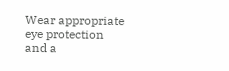Wear appropriate eye protection and a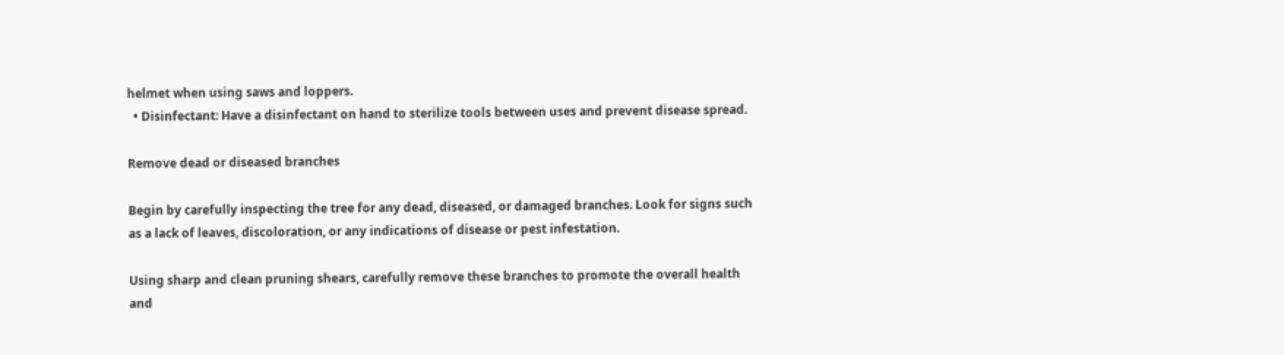helmet when using saws and loppers.
  • Disinfectant: Have a disinfectant on hand to sterilize tools between uses and prevent disease spread.

Remove dead or diseased branches

Begin by carefully inspecting the tree for any dead, diseased, or damaged branches. Look for signs such as a lack of leaves, discoloration, or any indications of disease or pest infestation.

Using sharp and clean pruning shears, carefully remove these branches to promote the overall health and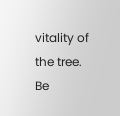vitality of the tree. Be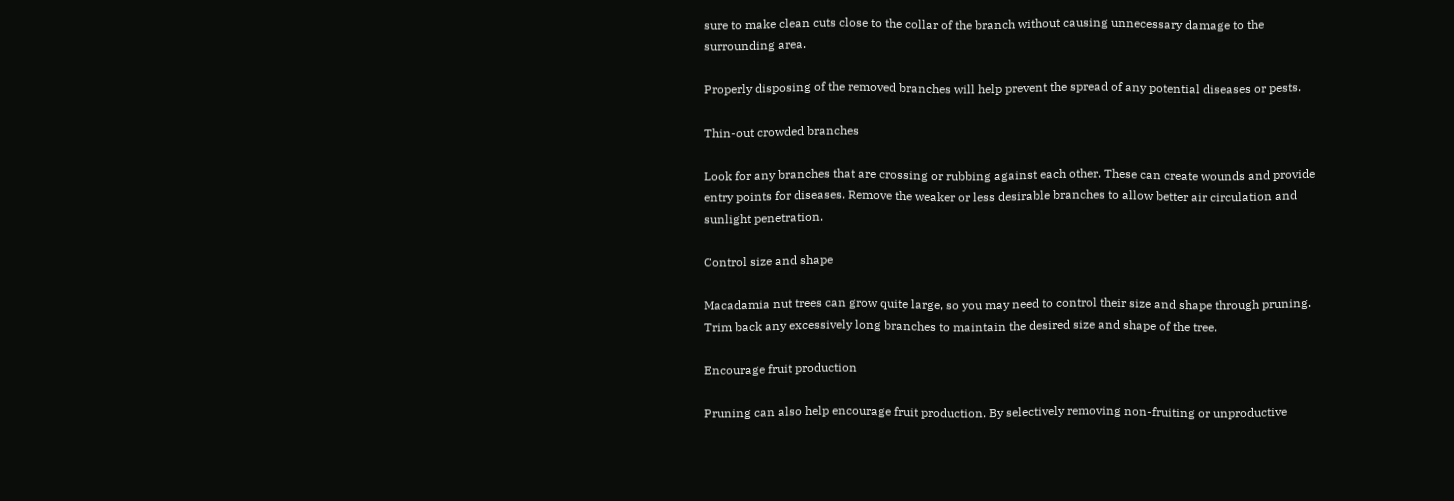sure to make clean cuts close to the collar of the branch without causing unnecessary damage to the surrounding area.

Properly disposing of the removed branches will help prevent the spread of any potential diseases or pests.

Thin-out crowded branches

Look for any branches that are crossing or rubbing against each other. These can create wounds and provide entry points for diseases. Remove the weaker or less desirable branches to allow better air circulation and sunlight penetration.

Control size and shape

Macadamia nut trees can grow quite large, so you may need to control their size and shape through pruning. Trim back any excessively long branches to maintain the desired size and shape of the tree.

Encourage fruit production

Pruning can also help encourage fruit production. By selectively removing non-fruiting or unproductive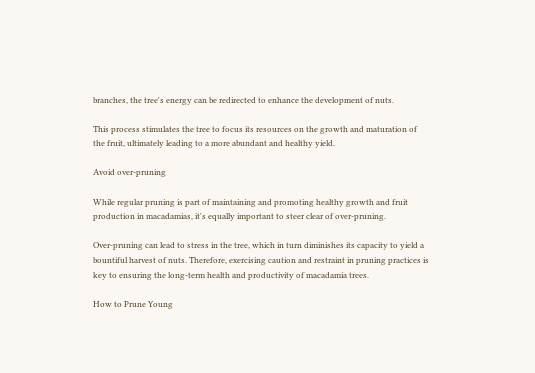branches, the tree's energy can be redirected to enhance the development of nuts.

This process stimulates the tree to focus its resources on the growth and maturation of the fruit, ultimately leading to a more abundant and healthy yield.

Avoid over-pruning

While regular pruning is part of maintaining and promoting healthy growth and fruit production in macadamias, it's equally important to steer clear of over-pruning.

Over-pruning can lead to stress in the tree, which in turn diminishes its capacity to yield a bountiful harvest of nuts. Therefore, exercising caution and restraint in pruning practices is key to ensuring the long-term health and productivity of macadamia trees.

How to Prune Young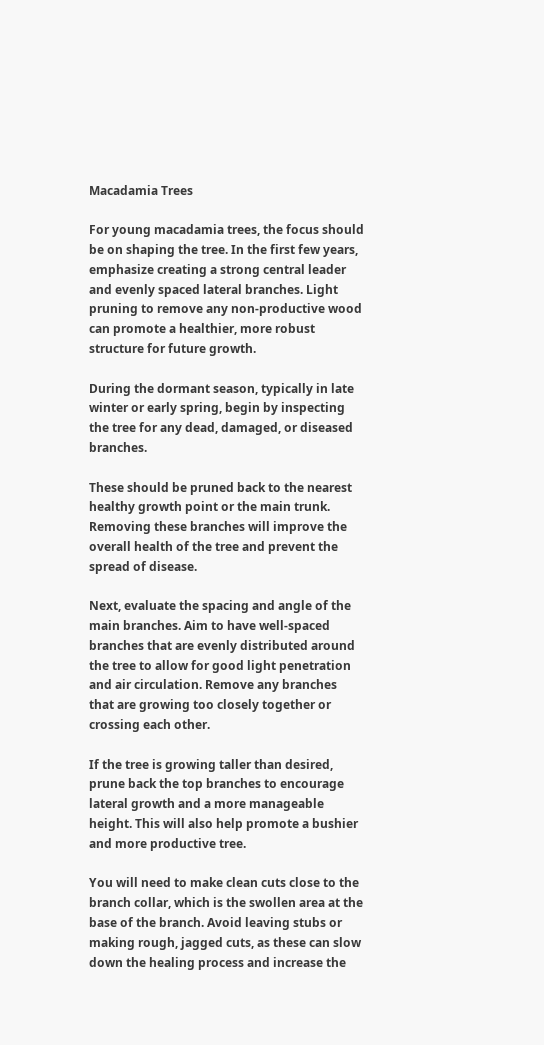Macadamia Trees

For young macadamia trees, the focus should be on shaping the tree. In the first few years, emphasize creating a strong central leader and evenly spaced lateral branches. Light pruning to remove any non-productive wood can promote a healthier, more robust structure for future growth.

During the dormant season, typically in late winter or early spring, begin by inspecting the tree for any dead, damaged, or diseased branches.

These should be pruned back to the nearest healthy growth point or the main trunk. Removing these branches will improve the overall health of the tree and prevent the spread of disease.

Next, evaluate the spacing and angle of the main branches. Aim to have well-spaced branches that are evenly distributed around the tree to allow for good light penetration and air circulation. Remove any branches that are growing too closely together or crossing each other.

If the tree is growing taller than desired, prune back the top branches to encourage lateral growth and a more manageable height. This will also help promote a bushier and more productive tree.

You will need to make clean cuts close to the branch collar, which is the swollen area at the base of the branch. Avoid leaving stubs or making rough, jagged cuts, as these can slow down the healing process and increase the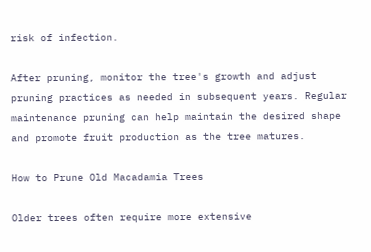risk of infection.

After pruning, monitor the tree's growth and adjust pruning practices as needed in subsequent years. Regular maintenance pruning can help maintain the desired shape and promote fruit production as the tree matures.

How to Prune Old Macadamia Trees

Older trees often require more extensive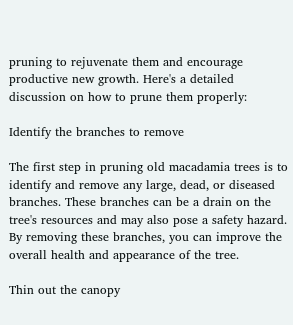pruning to rejuvenate them and encourage productive new growth. Here's a detailed discussion on how to prune them properly:

Identify the branches to remove

The first step in pruning old macadamia trees is to identify and remove any large, dead, or diseased branches. These branches can be a drain on the tree's resources and may also pose a safety hazard. By removing these branches, you can improve the overall health and appearance of the tree.

Thin out the canopy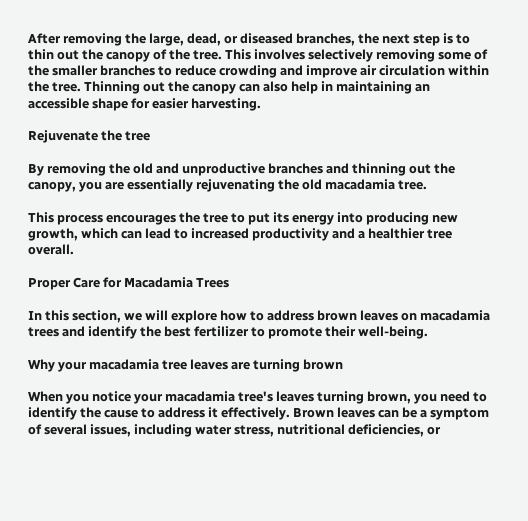After removing the large, dead, or diseased branches, the next step is to thin out the canopy of the tree. This involves selectively removing some of the smaller branches to reduce crowding and improve air circulation within the tree. Thinning out the canopy can also help in maintaining an accessible shape for easier harvesting.

Rejuvenate the tree

By removing the old and unproductive branches and thinning out the canopy, you are essentially rejuvenating the old macadamia tree.

This process encourages the tree to put its energy into producing new growth, which can lead to increased productivity and a healthier tree overall.

Proper Care for Macadamia Trees

In this section, we will explore how to address brown leaves on macadamia trees and identify the best fertilizer to promote their well-being.

Why your macadamia tree leaves are turning brown

When you notice your macadamia tree's leaves turning brown, you need to identify the cause to address it effectively. Brown leaves can be a symptom of several issues, including water stress, nutritional deficiencies, or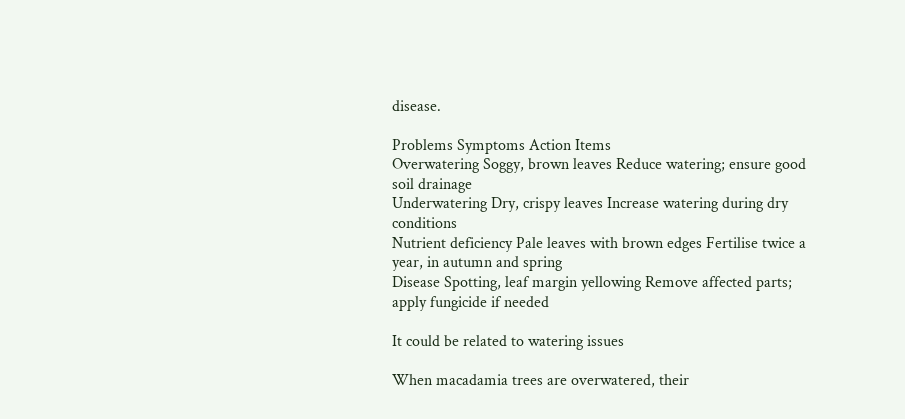disease.

Problems Symptoms Action Items
Overwatering Soggy, brown leaves Reduce watering; ensure good soil drainage
Underwatering Dry, crispy leaves Increase watering during dry conditions
Nutrient deficiency Pale leaves with brown edges Fertilise twice a year, in autumn and spring
Disease Spotting, leaf margin yellowing Remove affected parts; apply fungicide if needed

It could be related to watering issues

When macadamia trees are overwatered, their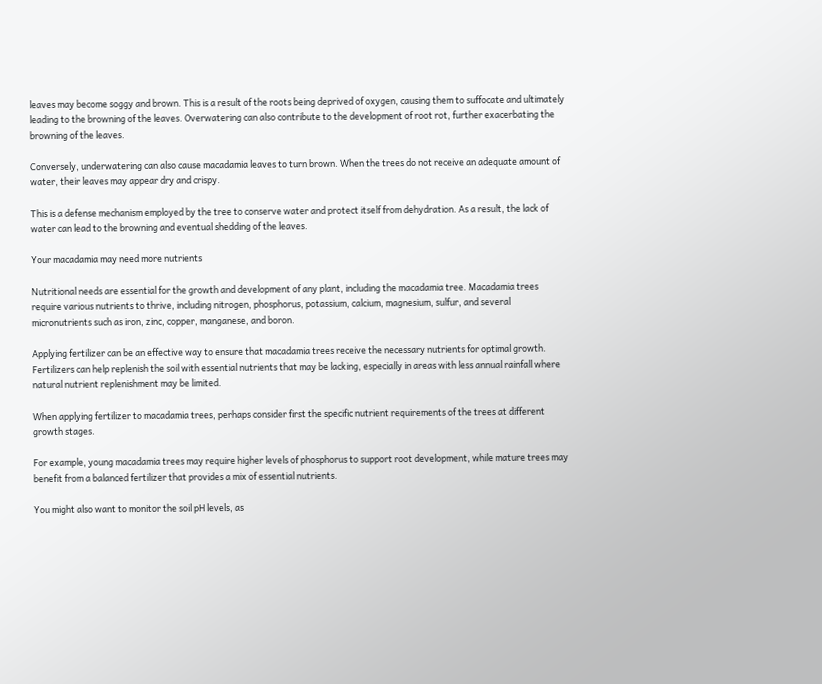leaves may become soggy and brown. This is a result of the roots being deprived of oxygen, causing them to suffocate and ultimately leading to the browning of the leaves. Overwatering can also contribute to the development of root rot, further exacerbating the browning of the leaves.

Conversely, underwatering can also cause macadamia leaves to turn brown. When the trees do not receive an adequate amount of water, their leaves may appear dry and crispy.

This is a defense mechanism employed by the tree to conserve water and protect itself from dehydration. As a result, the lack of water can lead to the browning and eventual shedding of the leaves.

Your macadamia may need more nutrients

Nutritional needs are essential for the growth and development of any plant, including the macadamia tree. Macadamia trees require various nutrients to thrive, including nitrogen, phosphorus, potassium, calcium, magnesium, sulfur, and several micronutrients such as iron, zinc, copper, manganese, and boron.

Applying fertilizer can be an effective way to ensure that macadamia trees receive the necessary nutrients for optimal growth. Fertilizers can help replenish the soil with essential nutrients that may be lacking, especially in areas with less annual rainfall where natural nutrient replenishment may be limited.

When applying fertilizer to macadamia trees, perhaps consider first the specific nutrient requirements of the trees at different growth stages.

For example, young macadamia trees may require higher levels of phosphorus to support root development, while mature trees may benefit from a balanced fertilizer that provides a mix of essential nutrients.

You might also want to monitor the soil pH levels, as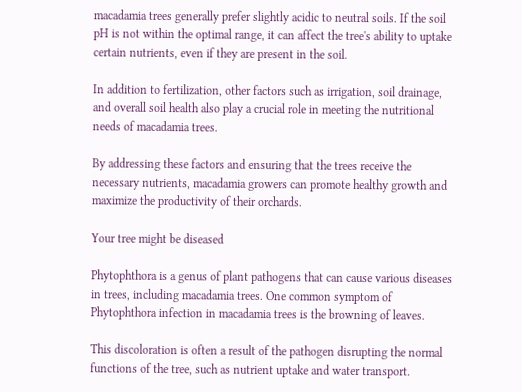macadamia trees generally prefer slightly acidic to neutral soils. If the soil pH is not within the optimal range, it can affect the tree's ability to uptake certain nutrients, even if they are present in the soil.

In addition to fertilization, other factors such as irrigation, soil drainage, and overall soil health also play a crucial role in meeting the nutritional needs of macadamia trees.

By addressing these factors and ensuring that the trees receive the necessary nutrients, macadamia growers can promote healthy growth and maximize the productivity of their orchards.

Your tree might be diseased

Phytophthora is a genus of plant pathogens that can cause various diseases in trees, including macadamia trees. One common symptom of Phytophthora infection in macadamia trees is the browning of leaves.

This discoloration is often a result of the pathogen disrupting the normal functions of the tree, such as nutrient uptake and water transport.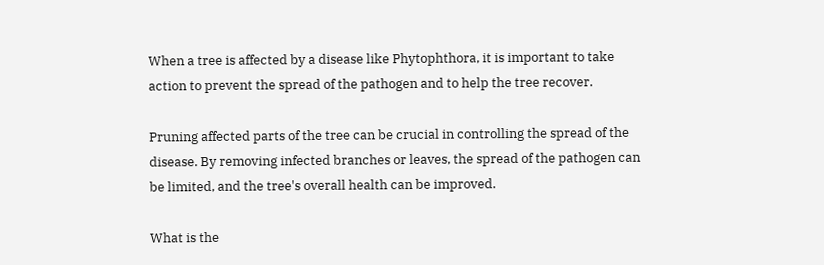When a tree is affected by a disease like Phytophthora, it is important to take action to prevent the spread of the pathogen and to help the tree recover.

Pruning affected parts of the tree can be crucial in controlling the spread of the disease. By removing infected branches or leaves, the spread of the pathogen can be limited, and the tree's overall health can be improved.

What is the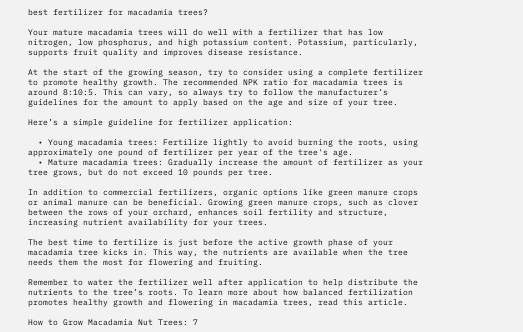best fertilizer for macadamia trees?

Your mature macadamia trees will do well with a fertilizer that has low nitrogen, low phosphorus, and high potassium content. Potassium, particularly, supports fruit quality and improves disease resistance.

At the start of the growing season, try to consider using a complete fertilizer to promote healthy growth. The recommended NPK ratio for macadamia trees is around 8:10:5. This can vary, so always try to follow the manufacturer’s guidelines for the amount to apply based on the age and size of your tree.

Here’s a simple guideline for fertilizer application:

  • Young macadamia trees: Fertilize lightly to avoid burning the roots, using approximately one pound of fertilizer per year of the tree's age.
  • Mature macadamia trees: Gradually increase the amount of fertilizer as your tree grows, but do not exceed 10 pounds per tree.

In addition to commercial fertilizers, organic options like green manure crops or animal manure can be beneficial. Growing green manure crops, such as clover between the rows of your orchard, enhances soil fertility and structure, increasing nutrient availability for your trees.

The best time to fertilize is just before the active growth phase of your macadamia tree kicks in. This way, the nutrients are available when the tree needs them the most for flowering and fruiting.

Remember to water the fertilizer well after application to help distribute the nutrients to the tree’s roots. To learn more about how balanced fertilization promotes healthy growth and flowering in macadamia trees, read this article.

How to Grow Macadamia Nut Trees: 7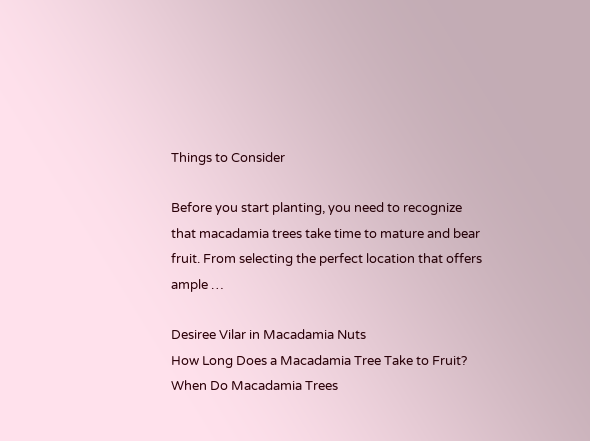Things to Consider

Before you start planting, you need to recognize that macadamia trees take time to mature and bear fruit. From selecting the perfect location that offers ample …

Desiree Vilar in Macadamia Nuts
How Long Does a Macadamia Tree Take to Fruit?
When Do Macadamia Trees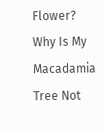Flower?
Why Is My Macadamia Tree Not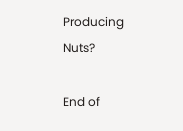Producing Nuts?

End of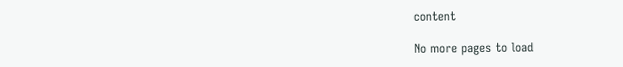content

No more pages to load